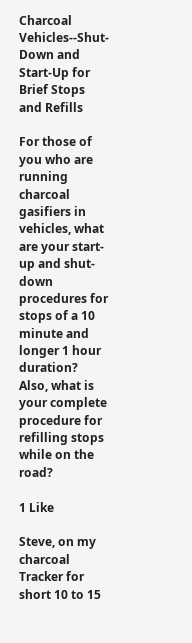Charcoal Vehicles--Shut-Down and Start-Up for Brief Stops and Refills

For those of you who are running charcoal gasifiers in vehicles, what are your start-up and shut-down procedures for stops of a 10 minute and longer 1 hour duration? Also, what is your complete procedure for refilling stops while on the road?

1 Like

Steve, on my charcoal Tracker for short 10 to 15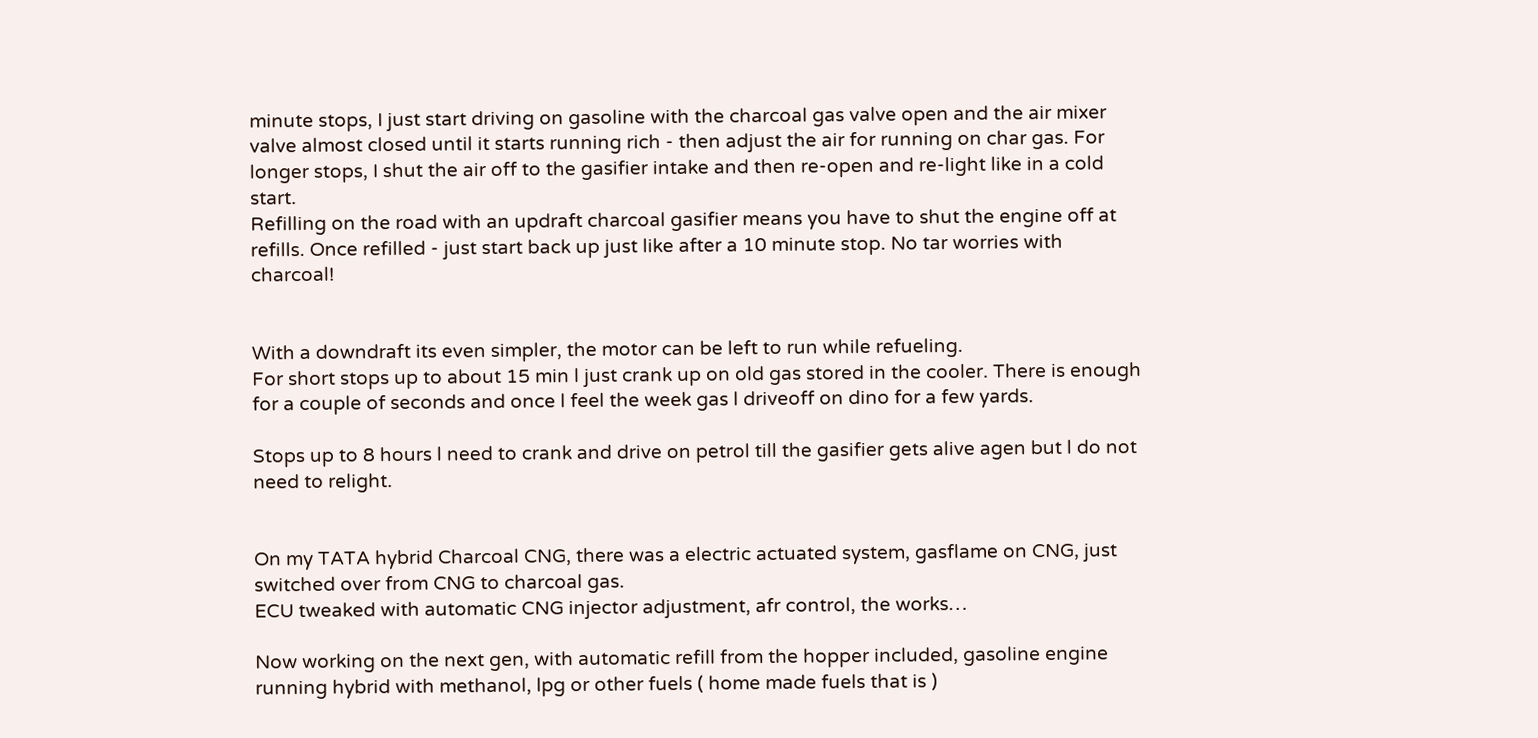minute stops, I just start driving on gasoline with the charcoal gas valve open and the air mixer valve almost closed until it starts running rich - then adjust the air for running on char gas. For longer stops, I shut the air off to the gasifier intake and then re-open and re-light like in a cold start.
Refilling on the road with an updraft charcoal gasifier means you have to shut the engine off at refills. Once refilled - just start back up just like after a 10 minute stop. No tar worries with charcoal!


With a downdraft its even simpler, the motor can be left to run while refueling.
For short stops up to about 15 min l just crank up on old gas stored in the cooler. There is enough for a couple of seconds and once l feel the week gas l driveoff on dino for a few yards.

Stops up to 8 hours l need to crank and drive on petrol till the gasifier gets alive agen but l do not need to relight.


On my TATA hybrid Charcoal CNG, there was a electric actuated system, gasflame on CNG, just switched over from CNG to charcoal gas.
ECU tweaked with automatic CNG injector adjustment, afr control, the works…

Now working on the next gen, with automatic refill from the hopper included, gasoline engine running hybrid with methanol, lpg or other fuels ( home made fuels that is )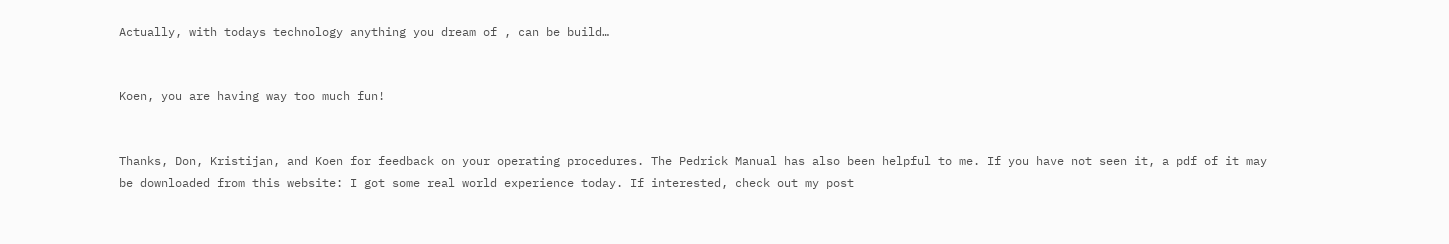Actually, with todays technology anything you dream of , can be build…


Koen, you are having way too much fun!


Thanks, Don, Kristijan, and Koen for feedback on your operating procedures. The Pedrick Manual has also been helpful to me. If you have not seen it, a pdf of it may be downloaded from this website: I got some real world experience today. If interested, check out my post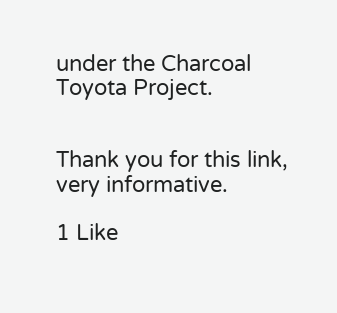under the Charcoal Toyota Project.


Thank you for this link, very informative.

1 Like